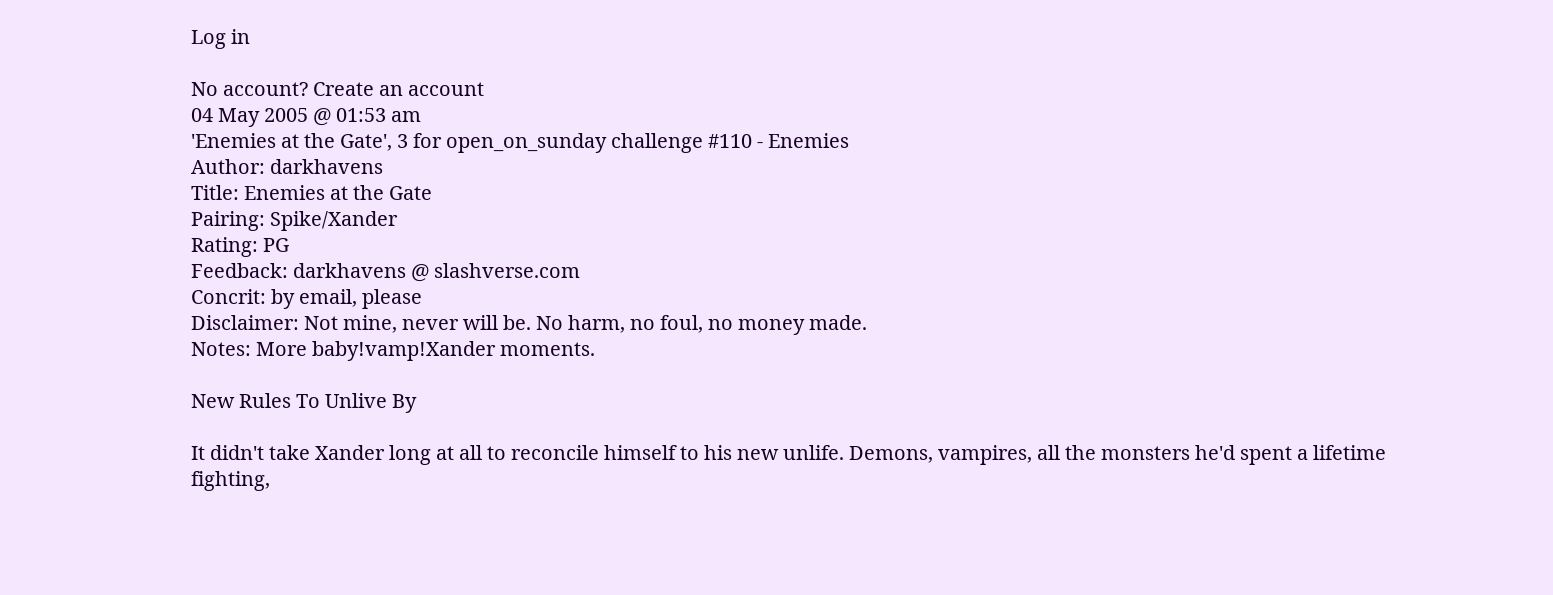Log in

No account? Create an account
04 May 2005 @ 01:53 am
'Enemies at the Gate', 3 for open_on_sunday challenge #110 - Enemies
Author: darkhavens
Title: Enemies at the Gate
Pairing: Spike/Xander
Rating: PG
Feedback: darkhavens @ slashverse.com
Concrit: by email, please
Disclaimer: Not mine, never will be. No harm, no foul, no money made.
Notes: More baby!vamp!Xander moments.

New Rules To Unlive By

It didn't take Xander long at all to reconcile himself to his new unlife. Demons, vampires, all the monsters he'd spent a lifetime fighting,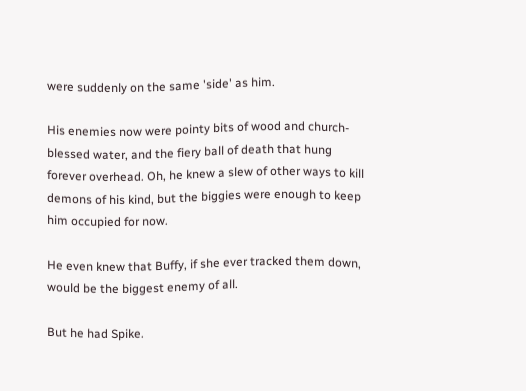were suddenly on the same 'side' as him.

His enemies now were pointy bits of wood and church-blessed water, and the fiery ball of death that hung forever overhead. Oh, he knew a slew of other ways to kill demons of his kind, but the biggies were enough to keep him occupied for now.

He even knew that Buffy, if she ever tracked them down, would be the biggest enemy of all.

But he had Spike.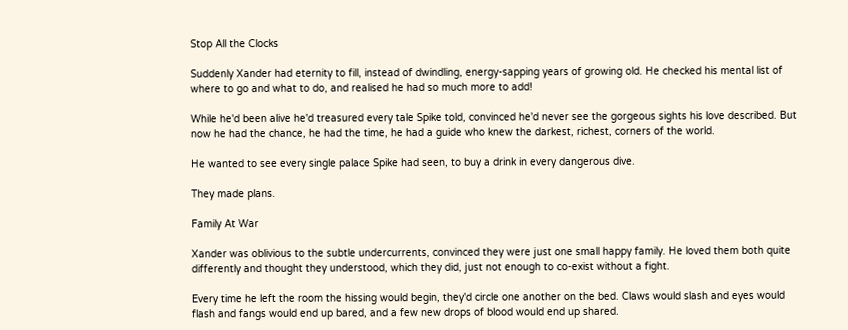Stop All the Clocks

Suddenly Xander had eternity to fill, instead of dwindling, energy-sapping years of growing old. He checked his mental list of where to go and what to do, and realised he had so much more to add!

While he'd been alive he'd treasured every tale Spike told, convinced he'd never see the gorgeous sights his love described. But now he had the chance, he had the time, he had a guide who knew the darkest, richest, corners of the world.

He wanted to see every single palace Spike had seen, to buy a drink in every dangerous dive.

They made plans.

Family At War

Xander was oblivious to the subtle undercurrents, convinced they were just one small happy family. He loved them both quite differently and thought they understood, which they did, just not enough to co-exist without a fight.

Every time he left the room the hissing would begin, they'd circle one another on the bed. Claws would slash and eyes would flash and fangs would end up bared, and a few new drops of blood would end up shared.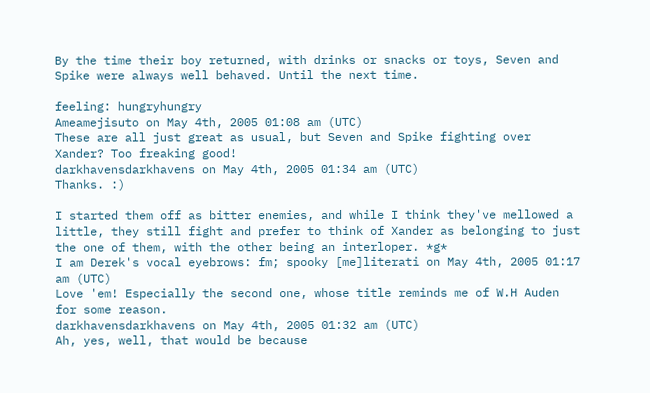By the time their boy returned, with drinks or snacks or toys, Seven and Spike were always well behaved. Until the next time.

feeling: hungryhungry
Ameamejisuto on May 4th, 2005 01:08 am (UTC)
These are all just great as usual, but Seven and Spike fighting over Xander? Too freaking good!
darkhavensdarkhavens on May 4th, 2005 01:34 am (UTC)
Thanks. :)

I started them off as bitter enemies, and while I think they've mellowed a little, they still fight and prefer to think of Xander as belonging to just the one of them, with the other being an interloper. *g*
I am Derek's vocal eyebrows: fm; spooky [me]literati on May 4th, 2005 01:17 am (UTC)
Love 'em! Especially the second one, whose title reminds me of W.H Auden for some reason.
darkhavensdarkhavens on May 4th, 2005 01:32 am (UTC)
Ah, yes, well, that would be because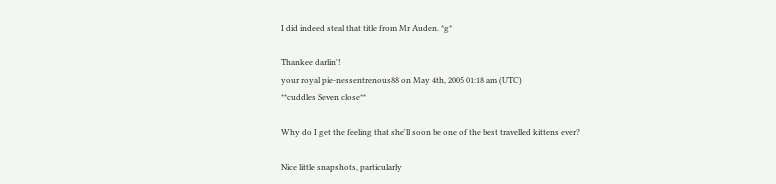I did indeed steal that title from Mr Auden. *g*

Thankee darlin'!
your royal pie-nessentrenous88 on May 4th, 2005 01:18 am (UTC)
**cuddles Seven close**

Why do I get the feeling that she'll soon be one of the best travelled kittens ever?

Nice little snapshots, particularly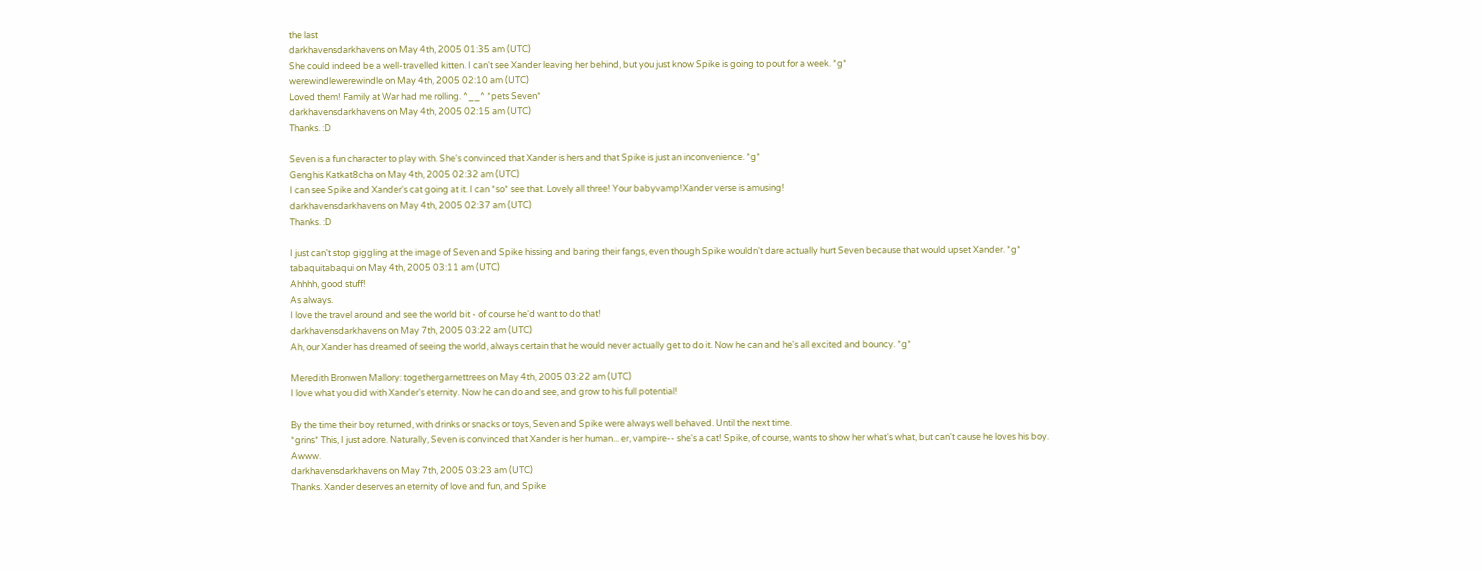the last
darkhavensdarkhavens on May 4th, 2005 01:35 am (UTC)
She could indeed be a well-travelled kitten. I can't see Xander leaving her behind, but you just know Spike is going to pout for a week. *g*
werewindlewerewindle on May 4th, 2005 02:10 am (UTC)
Loved them! Family at War had me rolling. ^__^ *pets Seven*
darkhavensdarkhavens on May 4th, 2005 02:15 am (UTC)
Thanks. :D

Seven is a fun character to play with. She's convinced that Xander is hers and that Spike is just an inconvenience. *g*
Genghis Katkat8cha on May 4th, 2005 02:32 am (UTC)
I can see Spike and Xander's cat going at it. I can *so* see that. Lovely all three! Your babyvamp!Xander verse is amusing!
darkhavensdarkhavens on May 4th, 2005 02:37 am (UTC)
Thanks. :D

I just can't stop giggling at the image of Seven and Spike hissing and baring their fangs, even though Spike wouldn't dare actually hurt Seven because that would upset Xander. *g*
tabaquitabaqui on May 4th, 2005 03:11 am (UTC)
Ahhhh, good stuff!
As always.
I love the travel around and see the world bit - of course he'd want to do that!
darkhavensdarkhavens on May 7th, 2005 03:22 am (UTC)
Ah, our Xander has dreamed of seeing the world, always certain that he would never actually get to do it. Now he can and he's all excited and bouncy. *g*

Meredith Bronwen Mallory: togethergarnettrees on May 4th, 2005 03:22 am (UTC)
I love what you did with Xander's eternity. Now he can do and see, and grow to his full potential!

By the time their boy returned, with drinks or snacks or toys, Seven and Spike were always well behaved. Until the next time.
*grins* This, I just adore. Naturally, Seven is convinced that Xander is her human... er, vampire-- she's a cat! Spike, of course, wants to show her what's what, but can't cause he loves his boy. Awww.
darkhavensdarkhavens on May 7th, 2005 03:23 am (UTC)
Thanks. Xander deserves an eternity of love and fun, and Spike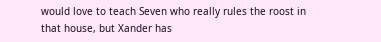would love to teach Seven who really rules the roost in that house, but Xander has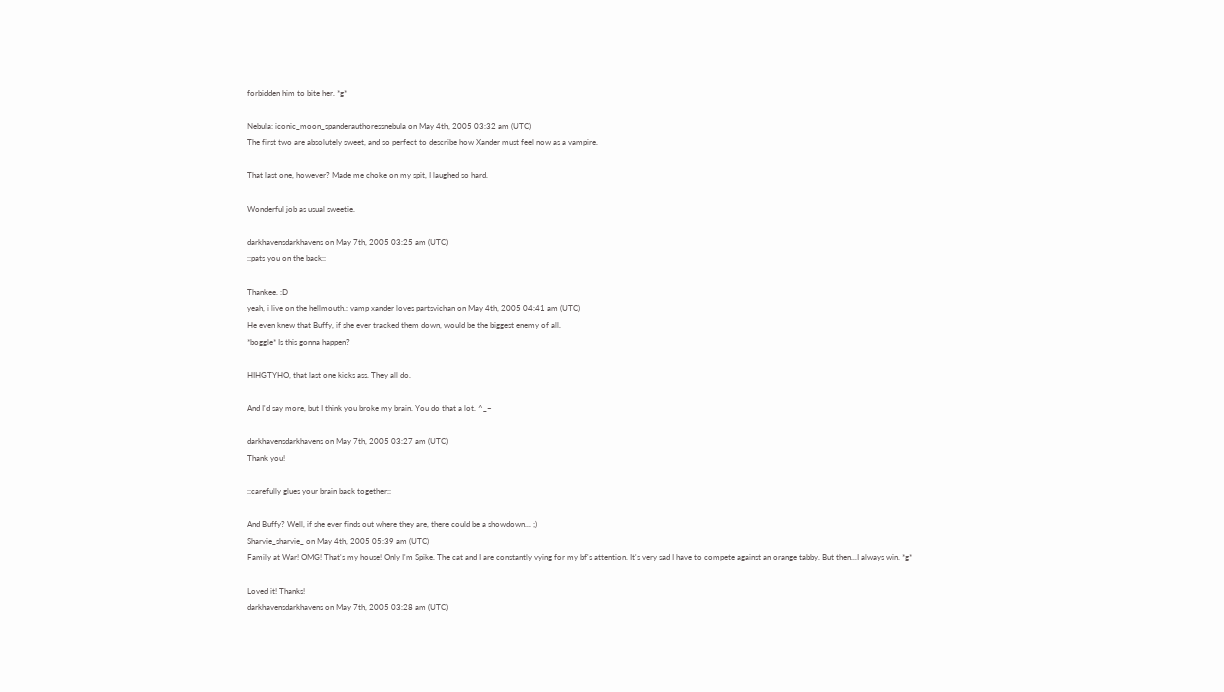forbidden him to bite her. *g*

Nebula: iconic_moon_spanderauthoressnebula on May 4th, 2005 03:32 am (UTC)
The first two are absolutely sweet, and so perfect to describe how Xander must feel now as a vampire.

That last one, however? Made me choke on my spit, I laughed so hard.

Wonderful job as usual sweetie.

darkhavensdarkhavens on May 7th, 2005 03:25 am (UTC)
::pats you on the back::

Thankee. :D
yeah, i live on the hellmouth.: vamp xander loves partsvichan on May 4th, 2005 04:41 am (UTC)
He even knew that Buffy, if she ever tracked them down, would be the biggest enemy of all.
*boggle* Is this gonna happen?

HIHGTYHO, that last one kicks ass. They all do.

And I'd say more, but I think you broke my brain. You do that a lot. ^_~

darkhavensdarkhavens on May 7th, 2005 03:27 am (UTC)
Thank you!

::carefully glues your brain back together::

And Buffy? Well, if she ever finds out where they are, there could be a showdown... ;)
Sharvie_sharvie_ on May 4th, 2005 05:39 am (UTC)
Family at War! OMG! That's my house! Only I'm Spike. The cat and I are constantly vying for my bf's attention. It's very sad I have to compete against an orange tabby. But then...I always win. *g*

Loved it! Thanks!
darkhavensdarkhavens on May 7th, 2005 03:28 am (UTC)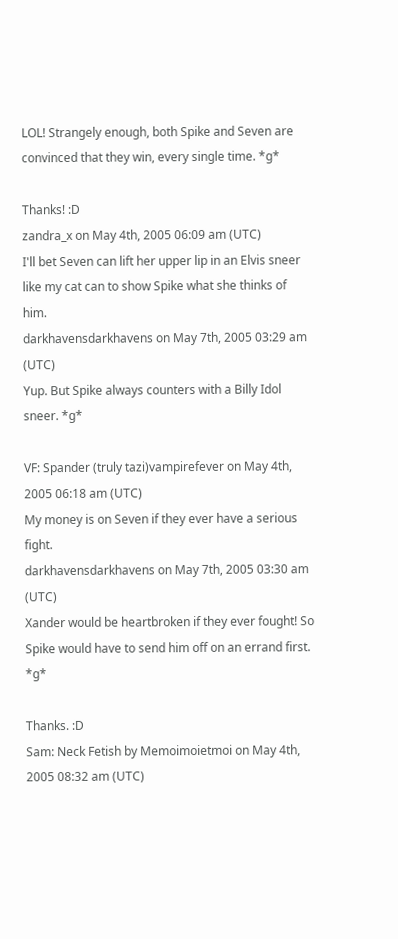LOL! Strangely enough, both Spike and Seven are convinced that they win, every single time. *g*

Thanks! :D
zandra_x on May 4th, 2005 06:09 am (UTC)
I'll bet Seven can lift her upper lip in an Elvis sneer like my cat can to show Spike what she thinks of him.
darkhavensdarkhavens on May 7th, 2005 03:29 am (UTC)
Yup. But Spike always counters with a Billy Idol sneer. *g*

VF: Spander (truly tazi)vampirefever on May 4th, 2005 06:18 am (UTC)
My money is on Seven if they ever have a serious fight.
darkhavensdarkhavens on May 7th, 2005 03:30 am (UTC)
Xander would be heartbroken if they ever fought! So Spike would have to send him off on an errand first. *g*

Thanks. :D
Sam: Neck Fetish by Memoimoietmoi on May 4th, 2005 08:32 am (UTC)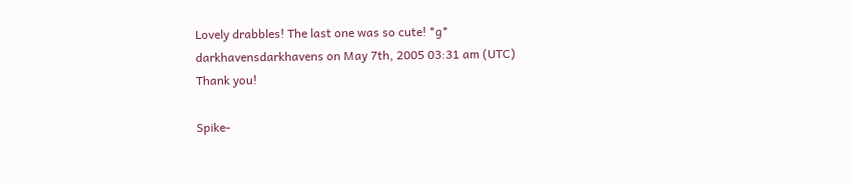Lovely drabbles! The last one was so cute! *g*
darkhavensdarkhavens on May 7th, 2005 03:31 am (UTC)
Thank you!

Spike-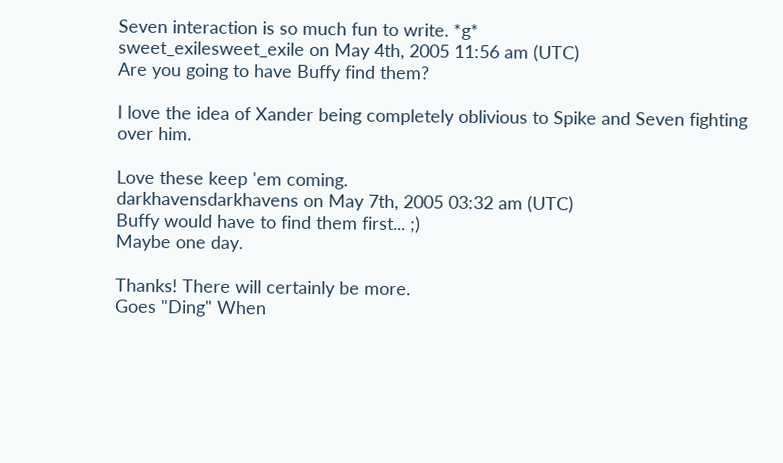Seven interaction is so much fun to write. *g*
sweet_exilesweet_exile on May 4th, 2005 11:56 am (UTC)
Are you going to have Buffy find them?

I love the idea of Xander being completely oblivious to Spike and Seven fighting over him.

Love these keep 'em coming.
darkhavensdarkhavens on May 7th, 2005 03:32 am (UTC)
Buffy would have to find them first... ;)
Maybe one day.

Thanks! There will certainly be more.
Goes "Ding" When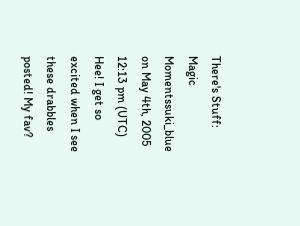There's Stuff: Magic Momentssuki_blue on May 4th, 2005 12:13 pm (UTC)
Hee! I get so excited when I see these drabbles posted! My fav?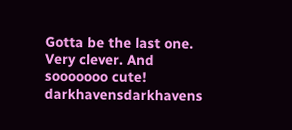Gotta be the last one. Very clever. And sooooooo cute!
darkhavensdarkhavens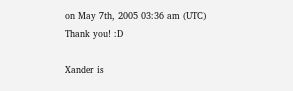on May 7th, 2005 03:36 am (UTC)
Thank you! :D

Xander is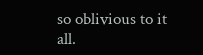so oblivious to it all.